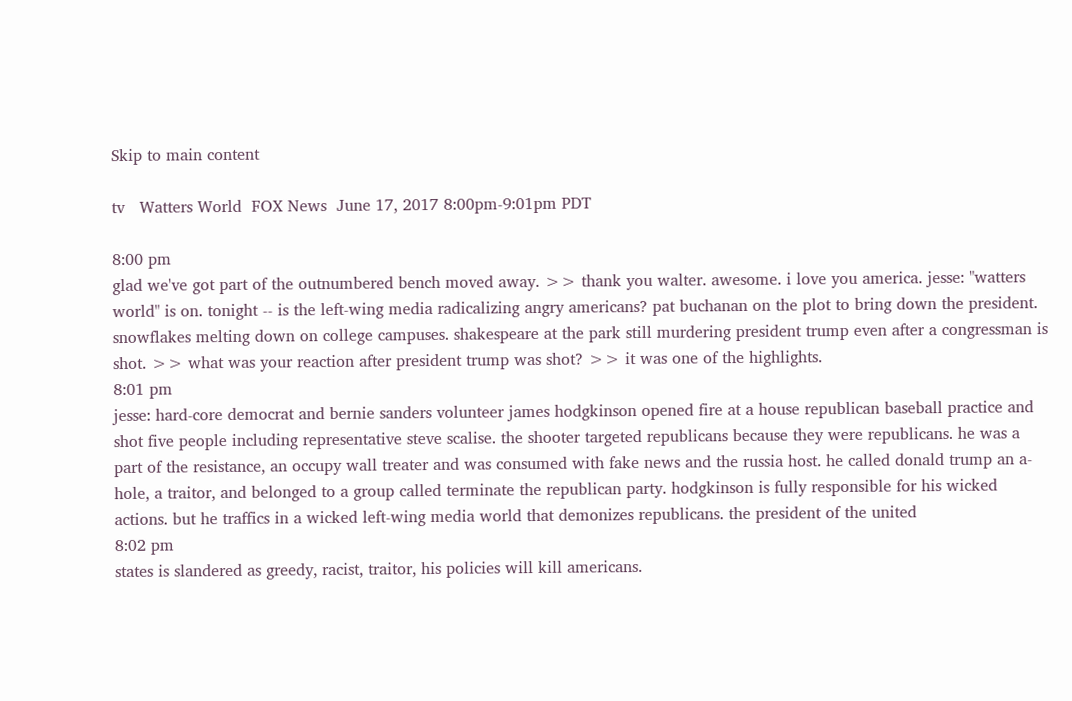Skip to main content

tv   Watters World  FOX News  June 17, 2017 8:00pm-9:01pm PDT

8:00 pm
glad we've got part of the outnumbered bench moved away. >> thank you walter. awesome. i love you america. jesse: "watters world" is on. tonight -- is the left-wing media radicalizing angry americans? pat buchanan on the plot to bring down the president. snowflakes melting down on college campuses. shakespeare at the park still murdering president trump even after a congressman is shot. >> what was your reaction after president trump was shot? >> it was one of the highlights.
8:01 pm
jesse: hard-core democrat and bernie sanders volunteer james hodgkinson opened fire at a house republican baseball practice and shot five people including representative steve scalise. the shooter targeted republicans because they were republicans. he was a part of the resistance, an occupy wall treater and was consumed with fake news and the russia host. he called donald trump an a-hole, a traitor, and belonged to a group called terminate the republican party. hodgkinson is fully responsible for his wicked actions. but he traffics in a wicked left-wing media world that demonizes republicans. the president of the united
8:02 pm
states is slandered as greedy, racist, traitor, his policies will kill americans.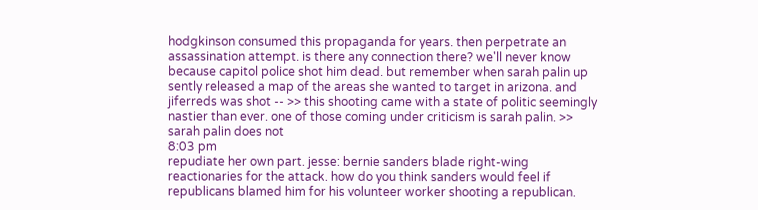hodgkinson consumed this propaganda for years. then perpetrate an assassination attempt. is there any connection there? we'll never know because capitol police shot him dead. but remember when sarah palin up sently released a map of the areas she wanted to target in arizona. and jiferreds was shot -- >> this shooting came with a state of politic seemingly nastier than ever. one of those coming under criticism is sarah palin. >> sarah palin does not
8:03 pm
repudiate her own part. jesse: bernie sanders blade right-wing reactionaries for the attack. how do you think sanders would feel if republicans blamed him for his volunteer worker shooting a republican.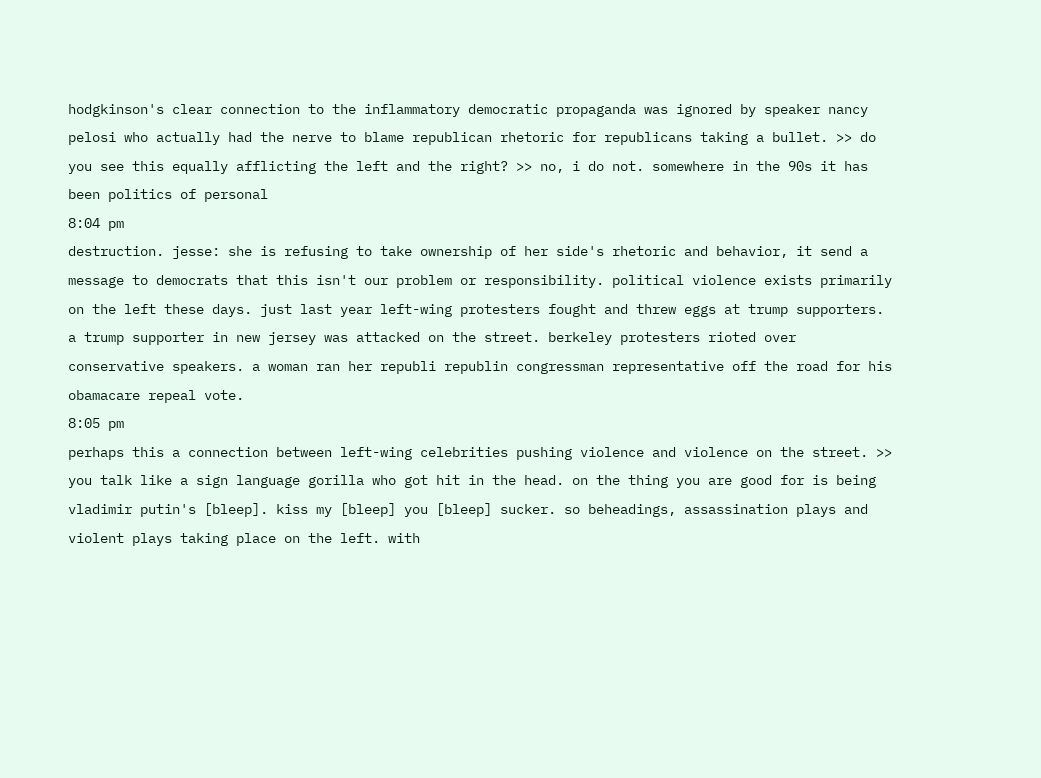hodgkinson's clear connection to the inflammatory democratic propaganda was ignored by speaker nancy pelosi who actually had the nerve to blame republican rhetoric for republicans taking a bullet. >> do you see this equally afflicting the left and the right? >> no, i do not. somewhere in the 90s it has been politics of personal
8:04 pm
destruction. jesse: she is refusing to take ownership of her side's rhetoric and behavior, it send a message to democrats that this isn't our problem or responsibility. political violence exists primarily on the left these days. just last year left-wing protesters fought and threw eggs at trump supporters. a trump supporter in new jersey was attacked on the street. berkeley protesters rioted over conservative speakers. a woman ran her republi republin congressman representative off the road for his obamacare repeal vote.
8:05 pm
perhaps this a connection between left-wing celebrities pushing violence and violence on the street. >> you talk like a sign language gorilla who got hit in the head. on the thing you are good for is being vladimir putin's [bleep]. kiss my [bleep] you [bleep] sucker. so beheadings, assassination plays and violent plays taking place on the left. with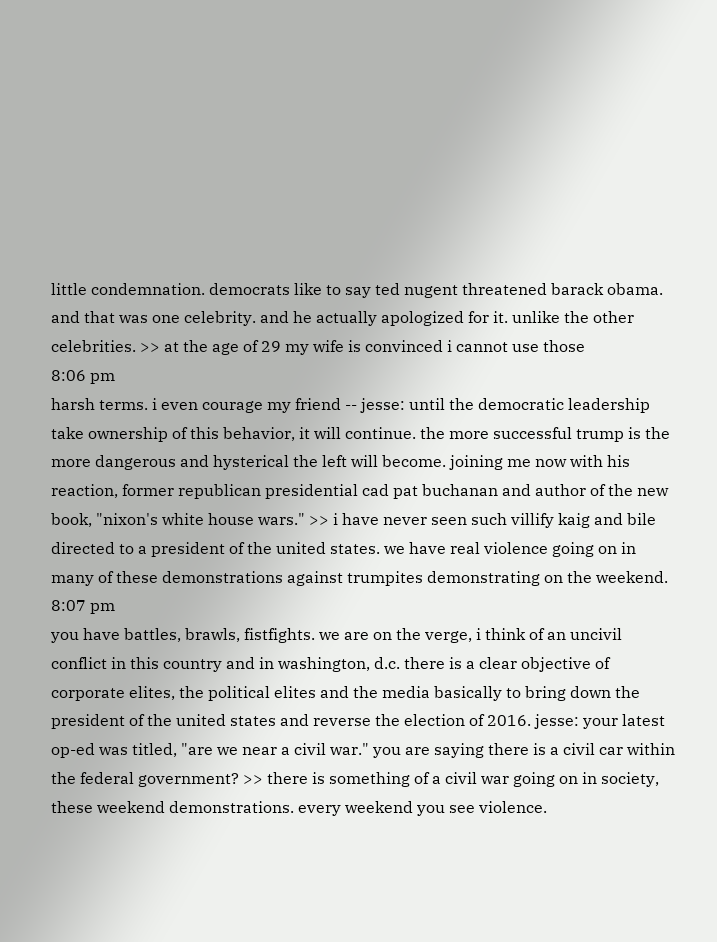little condemnation. democrats like to say ted nugent threatened barack obama. and that was one celebrity. and he actually apologized for it. unlike the other celebrities. >> at the age of 29 my wife is convinced i cannot use those
8:06 pm
harsh terms. i even courage my friend -- jesse: until the democratic leadership take ownership of this behavior, it will continue. the more successful trump is the more dangerous and hysterical the left will become. joining me now with his reaction, former republican presidential cad pat buchanan and author of the new book, "nixon's white house wars." >> i have never seen such villify kaig and bile directed to a president of the united states. we have real violence going on in many of these demonstrations against trumpites demonstrating on the weekend.
8:07 pm
you have battles, brawls, fistfights. we are on the verge, i think of an uncivil conflict in this country and in washington, d.c. there is a clear objective of corporate elites, the political elites and the media basically to bring down the president of the united states and reverse the election of 2016. jesse: your latest op-ed was titled, "are we near a civil war." you are saying there is a civil car within the federal government? >> there is something of a civil war going on in society, these weekend demonstrations. every weekend you see violence.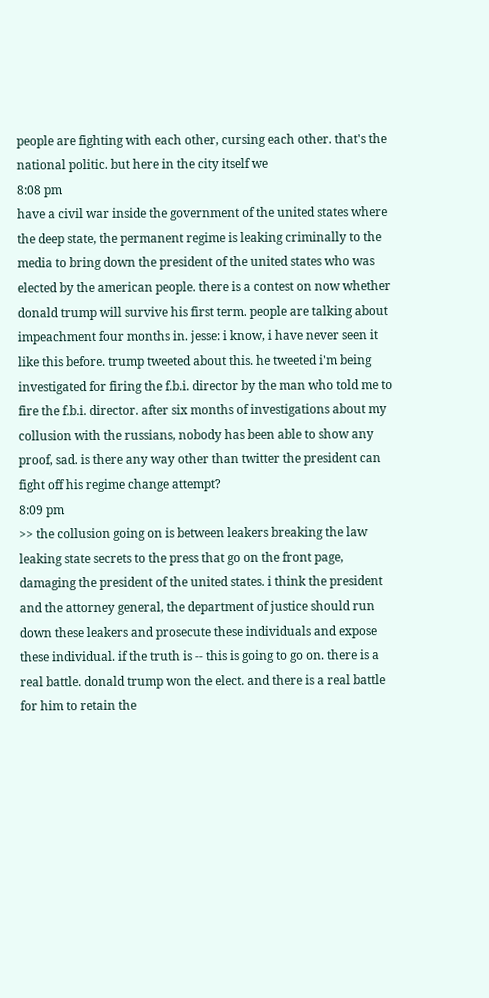people are fighting with each other, cursing each other. that's the national politic. but here in the city itself we
8:08 pm
have a civil war inside the government of the united states where the deep state, the permanent regime is leaking criminally to the media to bring down the president of the united states who was elected by the american people. there is a contest on now whether donald trump will survive his first term. people are talking about impeachment four months in. jesse: i know, i have never seen it like this before. trump tweeted about this. he tweeted i'm being investigated for firing the f.b.i. director by the man who told me to fire the f.b.i. director. after six months of investigations about my collusion with the russians, nobody has been able to show any proof, sad. is there any way other than twitter the president can fight off his regime change attempt?
8:09 pm
>> the collusion going on is between leakers breaking the law leaking state secrets to the press that go on the front page, damaging the president of the united states. i think the president and the attorney general, the department of justice should run down these leakers and prosecute these individuals and expose these individual. if the truth is -- this is going to go on. there is a real battle. donald trump won the elect. and there is a real battle for him to retain the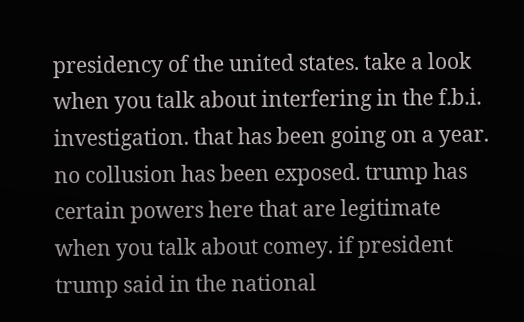presidency of the united states. take a look when you talk about interfering in the f.b.i. investigation. that has been going on a year. no collusion has been exposed. trump has certain powers here that are legitimate when you talk about comey. if president trump said in the national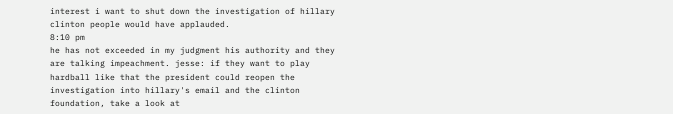interest i want to shut down the investigation of hillary clinton people would have applauded.
8:10 pm
he has not exceeded in my judgment his authority and they are talking impeachment. jesse: if they want to play hardball like that the president could reopen the investigation into hillary's email and the clinton foundation, take a look at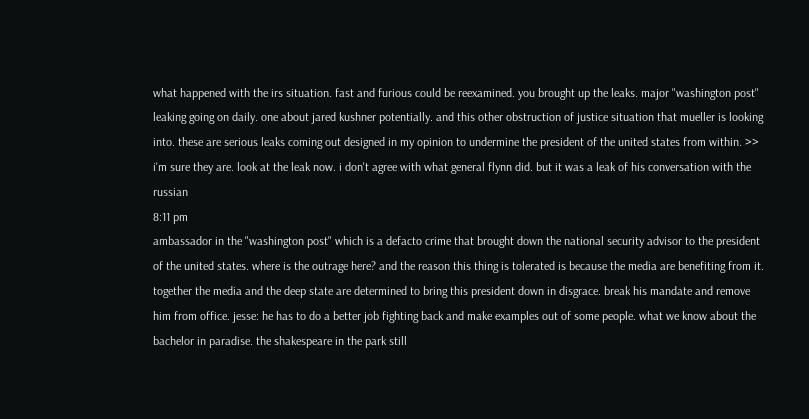what happened with the irs situation. fast and furious could be reexamined. you brought up the leaks. major "washington post" leaking going on daily. one about jared kushner potentially. and this other obstruction of justice situation that mueller is looking into. these are serious leaks coming out designed in my opinion to undermine the president of the united states from within. >> i'm sure they are. look at the leak now. i don't agree with what general flynn did. but it was a leak of his conversation with the russian
8:11 pm
ambassador in the "washington post" which is a defacto crime that brought down the national security advisor to the president of the united states. where is the outrage here? and the reason this thing is tolerated is because the media are benefiting from it. together the media and the deep state are determined to bring this president down in disgrace. break his mandate and remove him from office. jesse: he has to do a better job fighting back and make examples out of some people. what we know about the bachelor in paradise. the shakespeare in the park still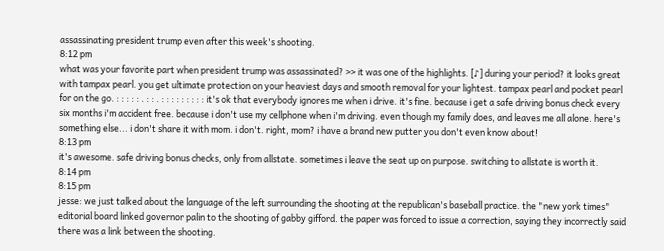assassinating president trump even after this week's shooting.
8:12 pm
what was your favorite part when president trump was assassinated? >> it was one of the highlights. [♪] during your period? it looks great with tampax pearl. you get ultimate protection on your heaviest days and smooth removal for your lightest. tampax pearl and pocket pearl for on the go. : : : : : . : : . : : : : : : : : : it's ok that everybody ignores me when i drive. it's fine. because i get a safe driving bonus check every six months i'm accident free. because i don't use my cellphone when i'm driving. even though my family does, and leaves me all alone. here's something else... i don't share it with mom. i don't. right, mom? i have a brand new putter you don't even know about!
8:13 pm
it's awesome. safe driving bonus checks, only from allstate. sometimes i leave the seat up on purpose. switching to allstate is worth it.
8:14 pm
8:15 pm
jesse: we just talked about the language of the left surrounding the shooting at the republican's baseball practice. the "new york times" editorial board linked governor palin to the shooting of gabby gifford. the paper was forced to issue a correction, saying they incorrectly said there was a link between the shooting.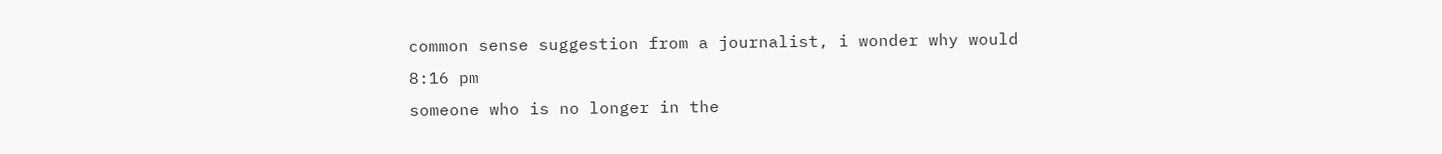common sense suggestion from a journalist, i wonder why would
8:16 pm
someone who is no longer in the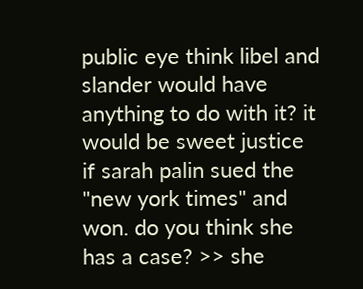public eye think libel and slander would have anything to do with it? it would be sweet justice if sarah palin sued the "new york times" and won. do you think she has a case? >> she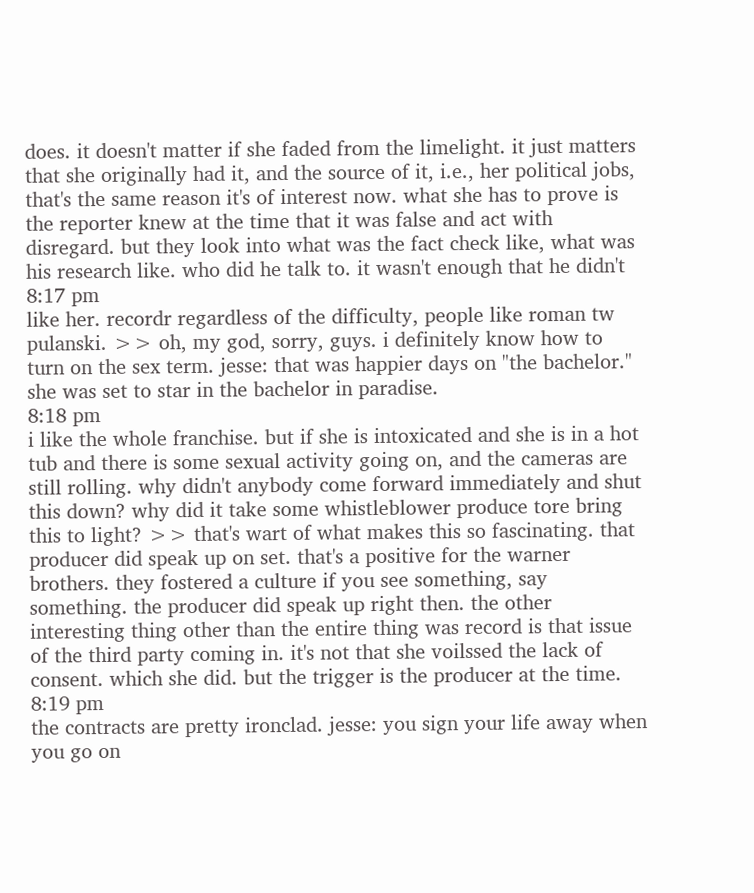does. it doesn't matter if she faded from the limelight. it just matters that she originally had it, and the source of it, i.e., her political jobs, that's the same reason it's of interest now. what she has to prove is the reporter knew at the time that it was false and act with disregard. but they look into what was the fact check like, what was his research like. who did he talk to. it wasn't enough that he didn't
8:17 pm
like her. recordr regardless of the difficulty, people like roman tw pulanski. >> oh, my god, sorry, guys. i definitely know how to turn on the sex term. jesse: that was happier days on "the bachelor." she was set to star in the bachelor in paradise.
8:18 pm
i like the whole franchise. but if she is intoxicated and she is in a hot tub and there is some sexual activity going on, and the cameras are still rolling. why didn't anybody come forward immediately and shut this down? why did it take some whistleblower produce tore bring this to light? >> that's wart of what makes this so fascinating. that producer did speak up on set. that's a positive for the warner brothers. they fostered a culture if you see something, say something. the producer did speak up right then. the other interesting thing other than the entire thing was record is that issue of the third party coming in. it's not that she voilssed the lack of consent. which she did. but the trigger is the producer at the time.
8:19 pm
the contracts are pretty ironclad. jesse: you sign your life away when you go on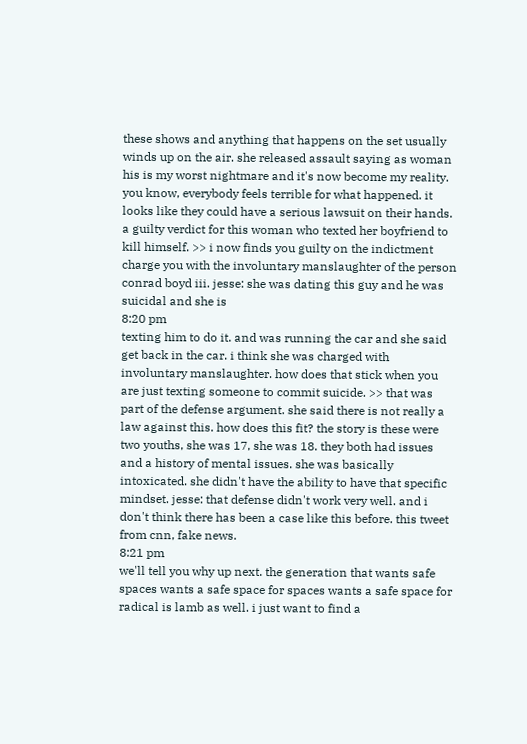these shows and anything that happens on the set usually winds up on the air. she released assault saying as woman his is my worst nightmare and it's now become my reality. you know, everybody feels terrible for what happened. it looks like they could have a serious lawsuit on their hands. a guilty verdict for this woman who texted her boyfriend to kill himself. >> i now finds you guilty on the indictment charge you with the involuntary manslaughter of the person conrad boyd iii. jesse: she was dating this guy and he was suicidal and she is
8:20 pm
texting him to do it. and was running the car and she said get back in the car. i think she was charged with involuntary manslaughter. how does that stick when you are just texting someone to commit suicide. >> that was part of the defense argument. she said there is not really a law against this. how does this fit? the story is these were two youths, she was 17, she was 18. they both had issues and a history of mental issues. she was basically intoxicated. she didn't have the ability to have that specific mindset. jesse: that defense didn't work very well. and i don't think there has been a case like this before. this tweet from cnn, fake news.
8:21 pm
we'll tell you why up next. the generation that wants safe spaces wants a safe space for spaces wants a safe space for radical is lamb as well. i just want to find a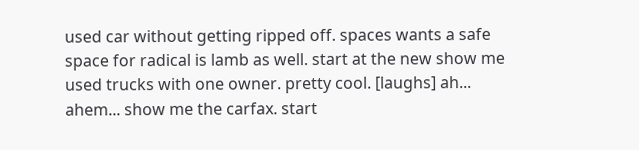used car without getting ripped off. spaces wants a safe space for radical is lamb as well. start at the new show me used trucks with one owner. pretty cool. [laughs] ah... ahem... show me the carfax. start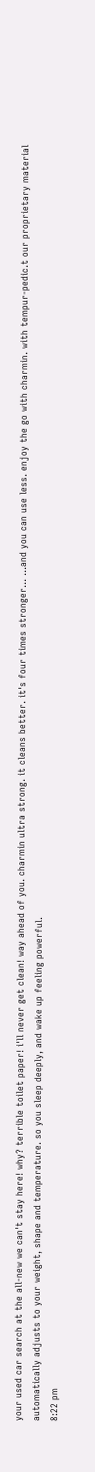your used car search at the all-new we can't stay here! why? terrible toilet paper! i'll never get clean! way ahead of you. charmin ultra strong. it cleans better. it's four times stronger... ...and you can use less. enjoy the go with charmin. with tempur-pedic.t our proprietary material automatically adjusts to your weight, shape and temperature. so you sleep deeply, and wake up feeling powerful.
8:22 pm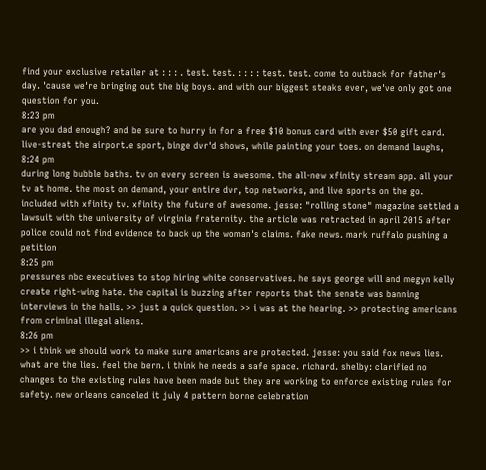find your exclusive retailer at : : : . test. test. : : : : test. test. come to outback for father's day. 'cause we're bringing out the big boys. and with our biggest steaks ever, we've only got one question for you.
8:23 pm
are you dad enough? and be sure to hurry in for a free $10 bonus card with ever $50 gift card. live-streat the airport.e sport, binge dvr'd shows, while painting your toes. on demand laughs,
8:24 pm
during long bubble baths. tv on every screen is awesome. the all-new xfinity stream app. all your tv at home. the most on demand, your entire dvr, top networks, and live sports on the go. included with xfinity tv. xfinity the future of awesome. jesse: "rolling stone" magazine settled a lawsuit with the university of virginia fraternity. the article was retracted in april 2015 after police could not find evidence to back up the woman's claims. fake news. mark ruffalo pushing a petition
8:25 pm
pressures nbc executives to stop hiring white conservatives. he says george will and megyn kelly create right-wing hate. the capital is buzzing after reports that the senate was banning interviews in the halls. >> just a quick question. >> i was at the hearing. >> protecting americans from criminal illegal aliens.
8:26 pm
>> i think we should work to make sure americans are protected. jesse: you said fox news lies. what are the lies. feel the bern. i think he needs a safe space. richard. shelby: clarified no changes to the existing rules have been made but they are working to enforce existing rules for safety. new orleans canceled it july 4 pattern borne celebration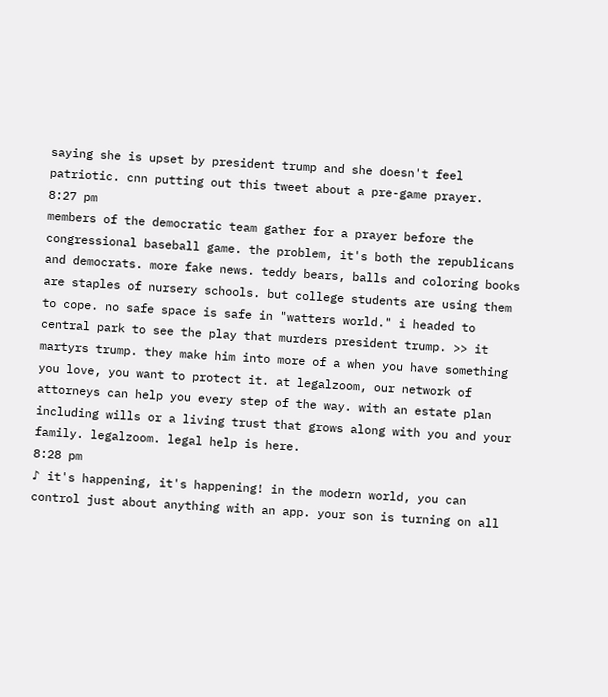saying she is upset by president trump and she doesn't feel patriotic. cnn putting out this tweet about a pre-game prayer.
8:27 pm
members of the democratic team gather for a prayer before the congressional baseball game. the problem, it's both the republicans and democrats. more fake news. teddy bears, balls and coloring books are staples of nursery schools. but college students are using them to cope. no safe space is safe in "watters world." i headed to central park to see the play that murders president trump. >> it martyrs trump. they make him into more of a when you have something you love, you want to protect it. at legalzoom, our network of attorneys can help you every step of the way. with an estate plan including wills or a living trust that grows along with you and your family. legalzoom. legal help is here.
8:28 pm
♪ it's happening, it's happening! in the modern world, you can control just about anything with an app. your son is turning on all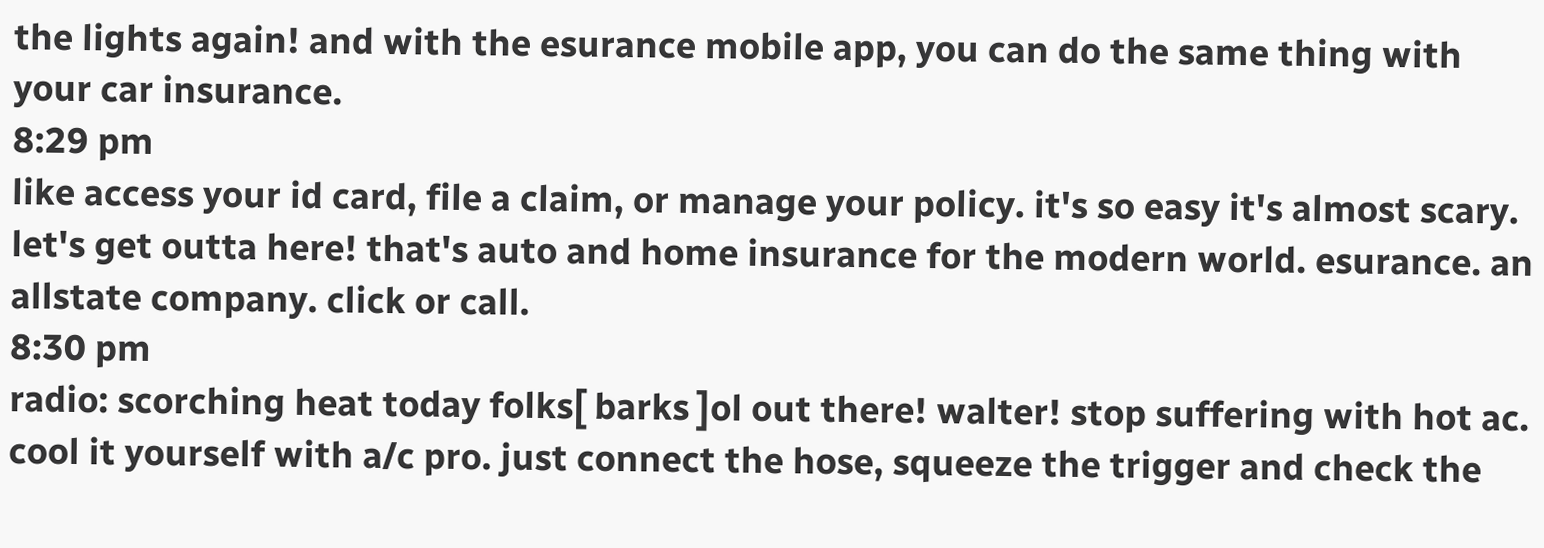the lights again! and with the esurance mobile app, you can do the same thing with your car insurance.
8:29 pm
like access your id card, file a claim, or manage your policy. it's so easy it's almost scary. let's get outta here! that's auto and home insurance for the modern world. esurance. an allstate company. click or call.
8:30 pm
radio: scorching heat today folks[ barks ]ol out there! walter! stop suffering with hot ac. cool it yourself with a/c pro. just connect the hose, squeeze the trigger and check the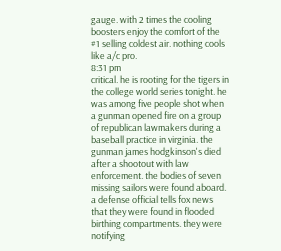gauge. with 2 times the cooling boosters enjoy the comfort of the #1 selling coldest air. nothing cools like a/c pro.
8:31 pm
critical. he is rooting for the tigers in the college world series tonight. he was among five people shot when a gunman opened fire on a group of republican lawmakers during a baseball practice in virginia. the gunman james hodgkinson's died after a shootout with law enforcement. the bodies of seven missing sailors were found aboard. a defense official tells fox news that they were found in flooded birthing compartments. they were notifying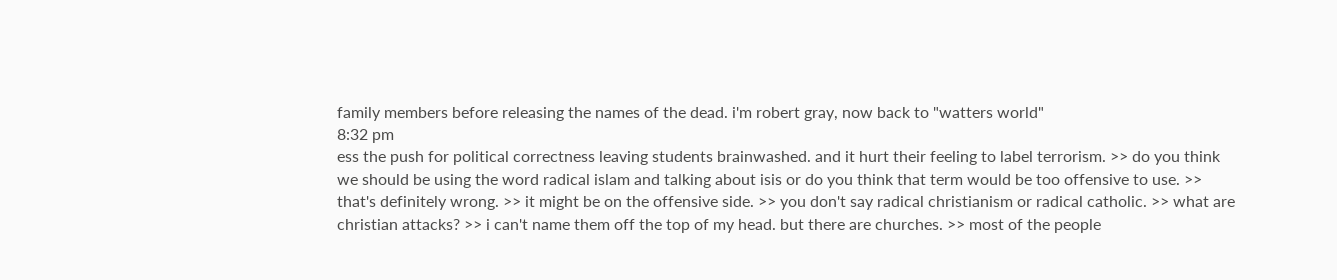family members before releasing the names of the dead. i'm robert gray, now back to "watters world"
8:32 pm
ess the push for political correctness leaving students brainwashed. and it hurt their feeling to label terrorism. >> do you think we should be using the word radical islam and talking about isis or do you think that term would be too offensive to use. >> that's definitely wrong. >> it might be on the offensive side. >> you don't say radical christianism or radical catholic. >> what are christian attacks? >> i can't name them off the top of my head. but there are churches. >> most of the people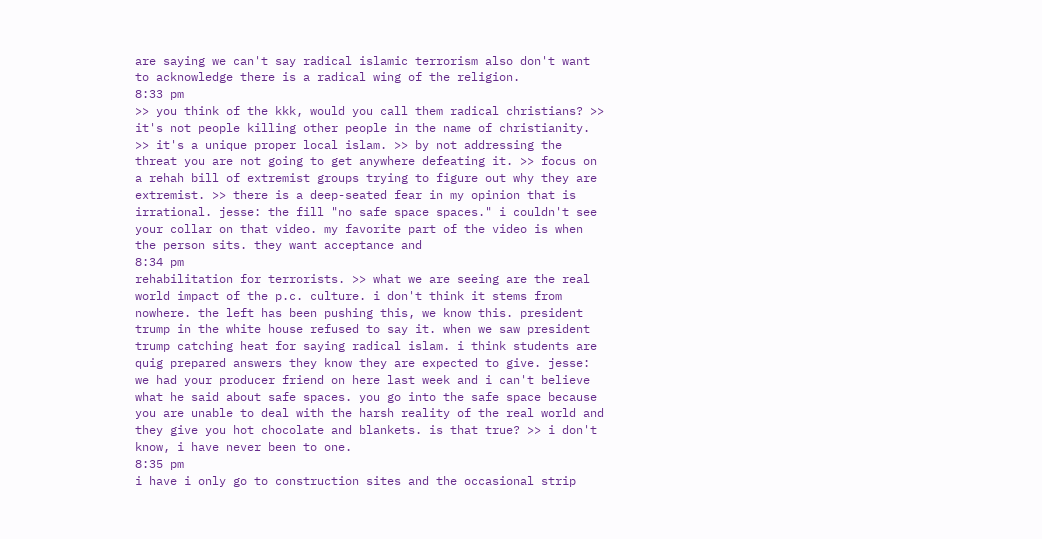are saying we can't say radical islamic terrorism also don't want to acknowledge there is a radical wing of the religion.
8:33 pm
>> you think of the kkk, would you call them radical christians? >> it's not people killing other people in the name of christianity. >> it's a unique proper local islam. >> by not addressing the threat you are not going to get anywhere defeating it. >> focus on a rehah bill of extremist groups trying to figure out why they are extremist. >> there is a deep-seated fear in my opinion that is irrational. jesse: the fill "no safe space spaces." i couldn't see your collar on that video. my favorite part of the video is when the person sits. they want acceptance and
8:34 pm
rehabilitation for terrorists. >> what we are seeing are the real world impact of the p.c. culture. i don't think it stems from nowhere. the left has been pushing this, we know this. president trump in the white house refused to say it. when we saw president trump catching heat for saying radical islam. i think students are quig prepared answers they know they are expected to give. jesse: we had your producer friend on here last week and i can't believe what he said about safe spaces. you go into the safe space because you are unable to deal with the harsh reality of the real world and they give you hot chocolate and blankets. is that true? >> i don't know, i have never been to one.
8:35 pm
i have i only go to construction sites and the occasional strip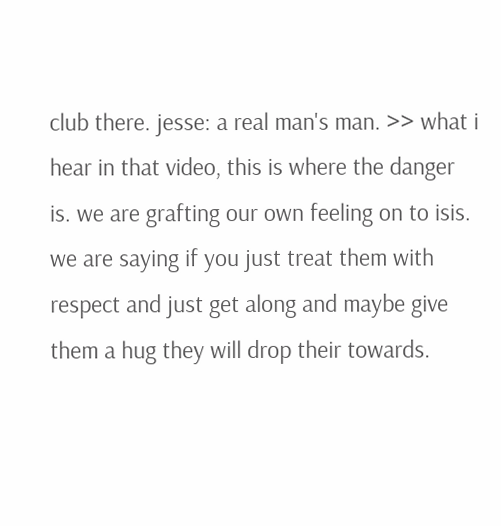club there. jesse: a real man's man. >> what i hear in that video, this is where the danger is. we are grafting our own feeling on to isis. we are saying if you just treat them with respect and just get along and maybe give them a hug they will drop their towards.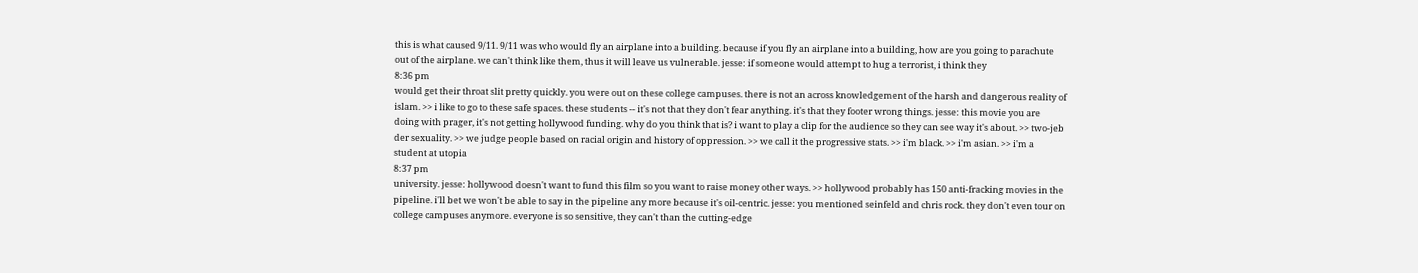this is what caused 9/11. 9/11 was who would fly an airplane into a building. because if you fly an airplane into a building, how are you going to parachute out of the airplane. we can't think like them, thus it will leave us vulnerable. jesse: if someone would attempt to hug a terrorist, i think they
8:36 pm
would get their throat slit pretty quickly. you were out on these college campuses. there is not an across knowledgement of the harsh and dangerous reality of islam. >> i like to go to these safe spaces. these students -- it's not that they don't fear anything. it's that they footer wrong things. jesse: this movie you are doing with prager, it's not getting hollywood funding. why do you think that is? i want to play a clip for the audience so they can see way it's about. >> two-jeb der sexuality. >> we judge people based on racial origin and history of oppression. >> we call it the progressive stats. >> i'm black. >> i'm asian. >> i'm a student at utopia
8:37 pm
university. jesse: hollywood doesn't want to fund this film so you want to raise money other ways. >> hollywood probably has 150 anti-fracking movies in the pipeline. i'll bet we won't be able to say in the pipeline any more because it's oil-centric. jesse: you mentioned seinfeld and chris rock. they don't even tour on college campuses anymore. everyone is so sensitive, they can't than the cutting-edge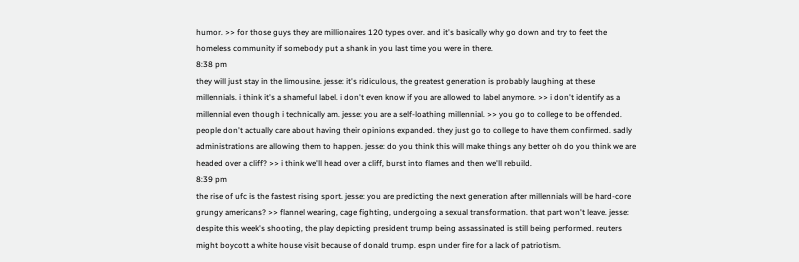humor. >> for those guys they are millionaires 120 types over. and it's basically why go down and try to feet the homeless community if somebody put a shank in you last time you were in there.
8:38 pm
they will just stay in the limousine. jesse: it's ridiculous, the greatest generation is probably laughing at these millennials. i think it's a shameful label. i don't even know if you are allowed to label anymore. >> i don't identify as a millennial even though i technically am. jesse: you are a self-loathing millennial. >> you go to college to be offended. people don't actually care about having their opinions expanded. they just go to college to have them confirmed. sadly administrations are allowing them to happen. jesse: do you think this will make things any better oh do you think we are headed over a cliff? >> i think we'll head over a cliff, burst into flames and then we'll rebuild.
8:39 pm
the rise of ufc is the fastest rising sport. jesse: you are predicting the next generation after millennials will be hard-core grungy americans? >> flannel wearing, cage fighting, undergoing a sexual transformation. that part won't leave. jesse: despite this week's shooting, the play depicting president trump being assassinated is still being performed. reuters might boycott a white house visit because of donald trump. espn under fire for a lack of patriotism.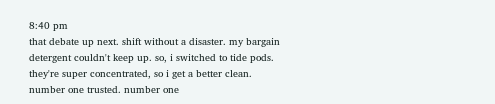8:40 pm
that debate up next. shift without a disaster. my bargain detergent couldn't keep up. so, i switched to tide pods. they're super concentrated, so i get a better clean. number one trusted. number one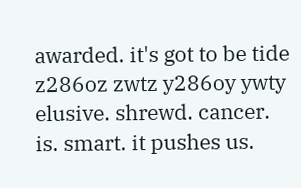awarded. it's got to be tide z286oz zwtz y286oy ywty elusive. shrewd. cancer. is. smart. it pushes us.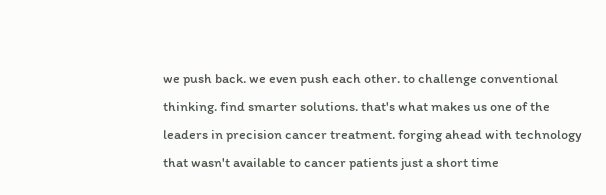we push back. we even push each other. to challenge conventional thinking. find smarter solutions. that's what makes us one of the leaders in precision cancer treatment. forging ahead with technology that wasn't available to cancer patients just a short time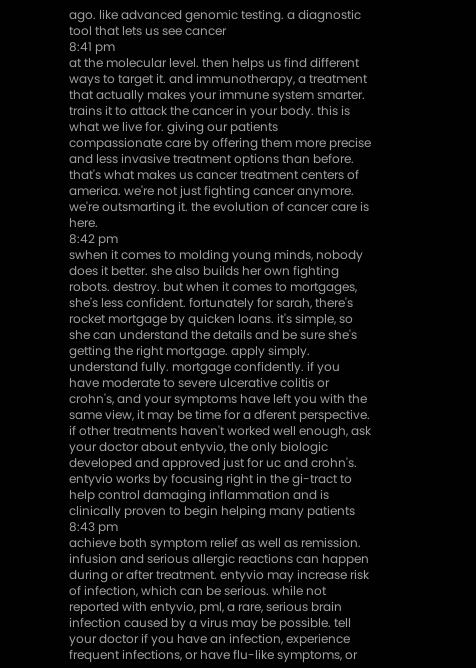ago. like advanced genomic testing. a diagnostic tool that lets us see cancer
8:41 pm
at the molecular level. then helps us find different ways to target it. and immunotherapy, a treatment that actually makes your immune system smarter. trains it to attack the cancer in your body. this is what we live for. giving our patients compassionate care by offering them more precise and less invasive treatment options than before. that's what makes us cancer treatment centers of america. we're not just fighting cancer anymore. we're outsmarting it. the evolution of cancer care is here.
8:42 pm
swhen it comes to molding young minds, nobody does it better. she also builds her own fighting robots. destroy. but when it comes to mortgages, she's less confident. fortunately for sarah, there's rocket mortgage by quicken loans. it's simple, so she can understand the details and be sure she's getting the right mortgage. apply simply. understand fully. mortgage confidently. if you have moderate to severe ulcerative colitis or crohn's, and your symptoms have left you with the same view, it may be time for a dferent perspective. if other treatments haven't worked well enough, ask your doctor about entyvio, the only biologic developed and approved just for uc and crohn's. entyvio works by focusing right in the gi-tract to help control damaging inflammation and is clinically proven to begin helping many patients
8:43 pm
achieve both symptom relief as well as remission. infusion and serious allergic reactions can happen during or after treatment. entyvio may increase risk of infection, which can be serious. while not reported with entyvio, pml, a rare, serious brain infection caused by a virus may be possible. tell your doctor if you have an infection, experience frequent infections, or have flu-like symptoms, or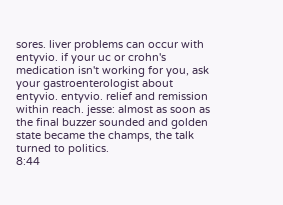sores. liver problems can occur with entyvio. if your uc or crohn's medication isn't working for you, ask your gastroenterologist about entyvio. entyvio. relief and remission within reach. jesse: almost as soon as the final buzzer sounded and golden state became the champs, the talk turned to politics.
8:44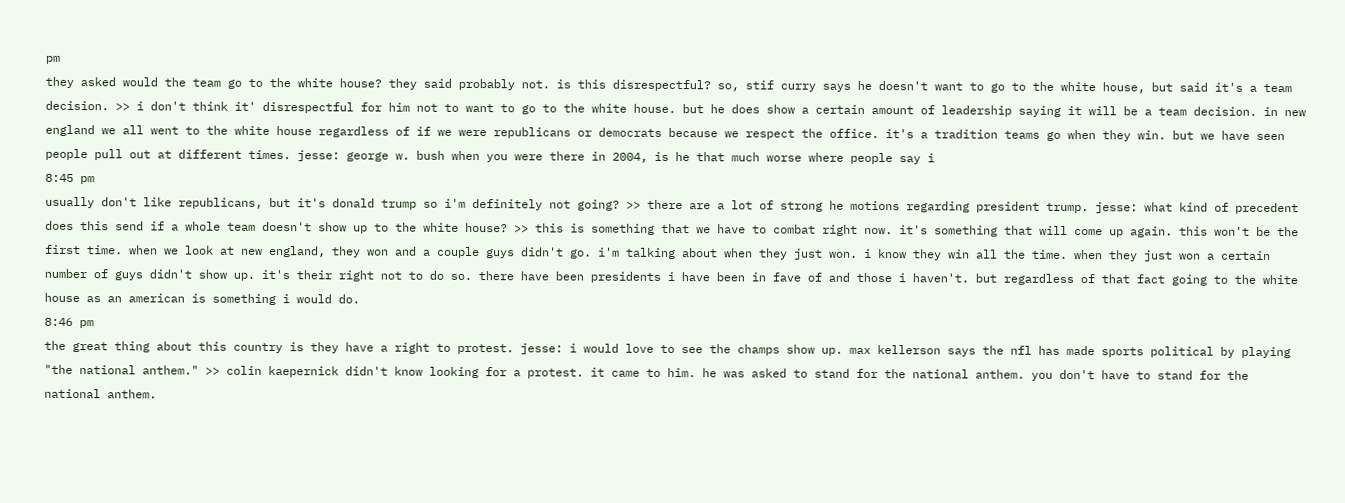pm
they asked would the team go to the white house? they said probably not. is this disrespectful? so, stif curry says he doesn't want to go to the white house, but said it's a team decision. >> i don't think it' disrespectful for him not to want to go to the white house. but he does show a certain amount of leadership saying it will be a team decision. in new england we all went to the white house regardless of if we were republicans or democrats because we respect the office. it's a tradition teams go when they win. but we have seen people pull out at different times. jesse: george w. bush when you were there in 2004, is he that much worse where people say i
8:45 pm
usually don't like republicans, but it's donald trump so i'm definitely not going? >> there are a lot of strong he motions regarding president trump. jesse: what kind of precedent does this send if a whole team doesn't show up to the white house? >> this is something that we have to combat right now. it's something that will come up again. this won't be the first time. when we look at new england, they won and a couple guys didn't go. i'm talking about when they just won. i know they win all the time. when they just won a certain number of guys didn't show up. it's their right not to do so. there have been presidents i have been in fave of and those i haven't. but regardless of that fact going to the white house as an american is something i would do.
8:46 pm
the great thing about this country is they have a right to protest. jesse: i would love to see the champs show up. max kellerson says the nfl has made sports political by playing "the national anthem." >> colin kaepernick didn't know looking for a protest. it came to him. he was asked to stand for the national anthem. you don't have to stand for the national anthem.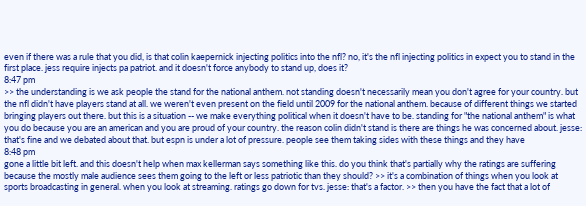even if there was a rule that you did, is that colin kaepernick injecting politics into the nfl? no, it's the nfl injecting politics in expect you to stand in the first place. jess require injects pa patriot. and it doesn't force anybody to stand up, does it?
8:47 pm
>> the understanding is we ask people the stand for the national anthem. not standing doesn't necessarily mean you don't agree for your country. but the nfl didn't have players stand at all. we weren't even present on the field until 2009 for the national anthem. because of different things we started bringing players out there. but this is a situation -- we make everything political when it doesn't have to be. standing for "the national anthem" is what you do because you are an american and you are proud of your country. the reason colin didn't stand is there are things he was concerned about. jesse: that's fine and we debated about that. but espn is under a lot of pressure. people see them taking sides with these things and they have
8:48 pm
gone a little bit left. and this doesn't help when max kellerman says something like this. do you think that's partially why the ratings are suffering because the mostly male audience sees them going to the left or less patriotic than they should? >> it's a combination of things when you look at sports broadcasting in general. when you look at streaming. ratings go down for tvs. jesse: that's a factor. >> then you have the fact that a lot of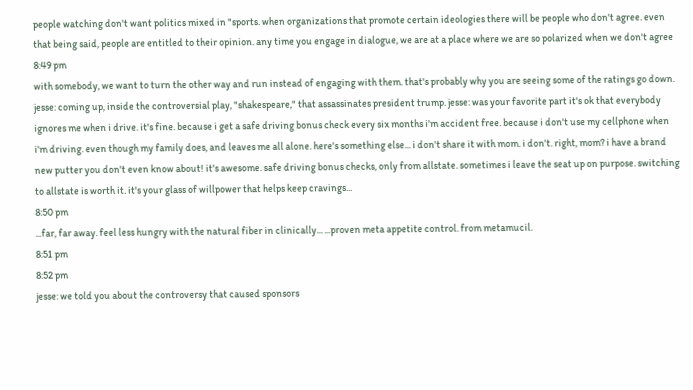people watching don't want politics mixed in "sports. when organizations that promote certain ideologies there will be people who don't agree. even that being said, people are entitled to their opinion. any time you engage in dialogue, we are at a place where we are so polarized when we don't agree
8:49 pm
with somebody, we want to turn the other way and run instead of engaging with them. that's probably why you are seeing some of the ratings go down. jesse: coming up, inside the controversial play, "shakespeare," that assassinates president trump. jesse: was your favorite part it's ok that everybody ignores me when i drive. it's fine. because i get a safe driving bonus check every six months i'm accident free. because i don't use my cellphone when i'm driving. even though my family does, and leaves me all alone. here's something else... i don't share it with mom. i don't. right, mom? i have a brand new putter you don't even know about! it's awesome. safe driving bonus checks, only from allstate. sometimes i leave the seat up on purpose. switching to allstate is worth it. it's your glass of willpower that helps keep cravings...
8:50 pm
...far, far away. feel less hungry with the natural fiber in clinically... ...proven meta appetite control. from metamucil.
8:51 pm
8:52 pm
jesse: we told you about the controversy that caused sponsors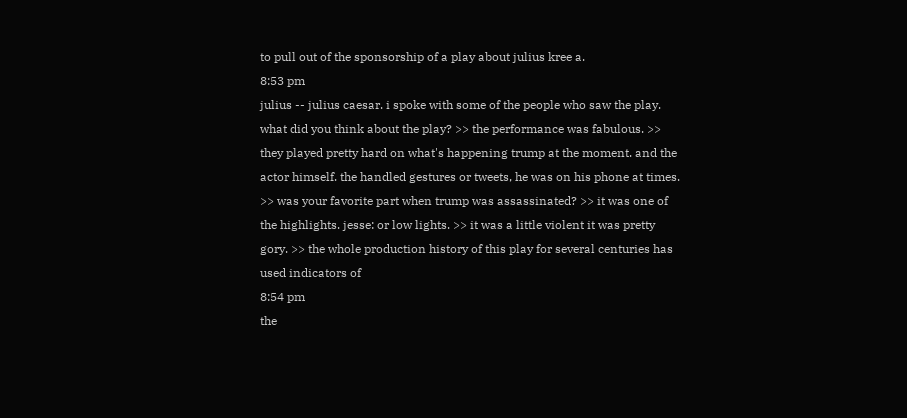to pull out of the sponsorship of a play about julius kree a.
8:53 pm
julius -- julius caesar. i spoke with some of the people who saw the play. what did you think about the play? >> the performance was fabulous. >> they played pretty hard on what's happening trump at the moment. and the actor himself. the handled gestures or tweets, he was on his phone at times. >> was your favorite part when trump was assassinated? >> it was one of the highlights. jesse: or low lights. >> it was a little violent it was pretty gory. >> the whole production history of this play for several centuries has used indicators of
8:54 pm
the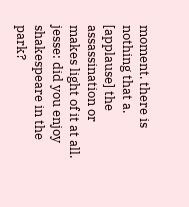moment. there is nothing that a. [applause] the assassination or makes light of it at all. jesse: did you enjoy shakespeare in the park?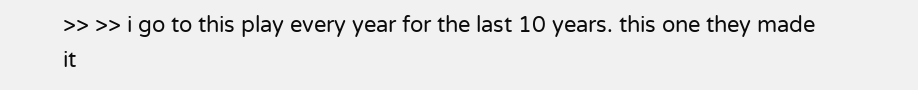>> >> i go to this play every year for the last 10 years. this one they made it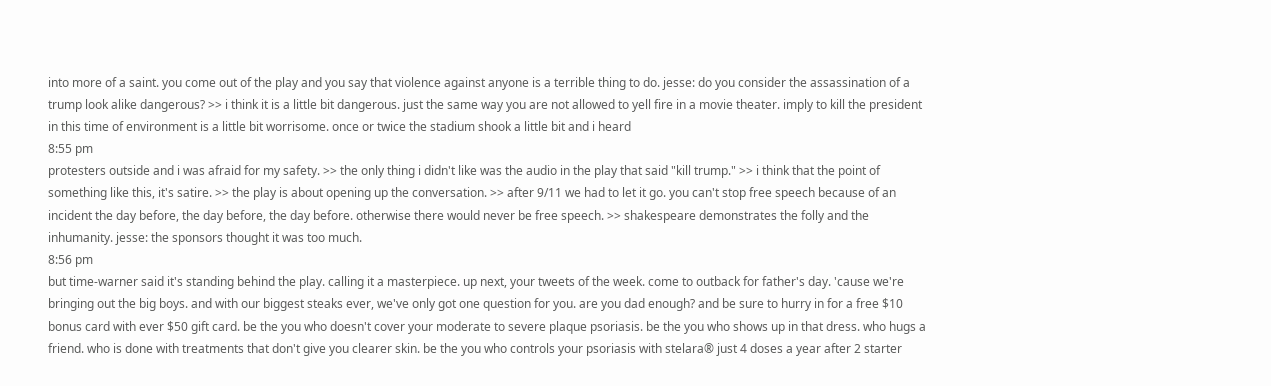into more of a saint. you come out of the play and you say that violence against anyone is a terrible thing to do. jesse: do you consider the assassination of a trump look alike dangerous? >> i think it is a little bit dangerous. just the same way you are not allowed to yell fire in a movie theater. imply to kill the president in this time of environment is a little bit worrisome. once or twice the stadium shook a little bit and i heard
8:55 pm
protesters outside and i was afraid for my safety. >> the only thing i didn't like was the audio in the play that said "kill trump." >> i think that the point of something like this, it's satire. >> the play is about opening up the conversation. >> after 9/11 we had to let it go. you can't stop free speech because of an incident the day before, the day before, the day before. otherwise there would never be free speech. >> shakespeare demonstrates the folly and the inhumanity. jesse: the sponsors thought it was too much.
8:56 pm
but time-warner said it's standing behind the play. calling it a masterpiece. up next, your tweets of the week. come to outback for father's day. 'cause we're bringing out the big boys. and with our biggest steaks ever, we've only got one question for you. are you dad enough? and be sure to hurry in for a free $10 bonus card with ever $50 gift card. be the you who doesn't cover your moderate to severe plaque psoriasis. be the you who shows up in that dress. who hugs a friend. who is done with treatments that don't give you clearer skin. be the you who controls your psoriasis with stelara® just 4 doses a year after 2 starter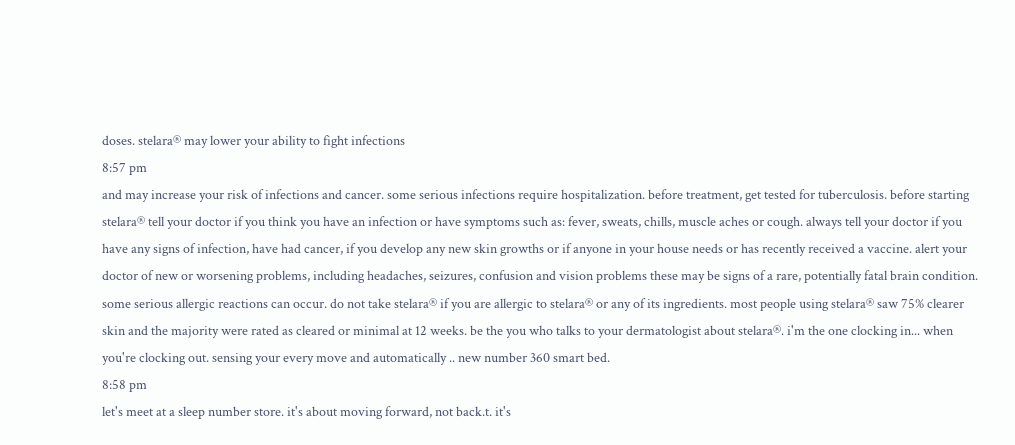doses. stelara® may lower your ability to fight infections
8:57 pm
and may increase your risk of infections and cancer. some serious infections require hospitalization. before treatment, get tested for tuberculosis. before starting stelara® tell your doctor if you think you have an infection or have symptoms such as: fever, sweats, chills, muscle aches or cough. always tell your doctor if you have any signs of infection, have had cancer, if you develop any new skin growths or if anyone in your house needs or has recently received a vaccine. alert your doctor of new or worsening problems, including headaches, seizures, confusion and vision problems these may be signs of a rare, potentially fatal brain condition. some serious allergic reactions can occur. do not take stelara® if you are allergic to stelara® or any of its ingredients. most people using stelara® saw 75% clearer skin and the majority were rated as cleared or minimal at 12 weeks. be the you who talks to your dermatologist about stelara®. i'm the one clocking in... when you're clocking out. sensing your every move and automatically .. new number 360 smart bed.
8:58 pm
let's meet at a sleep number store. it's about moving forward, not back.t. it's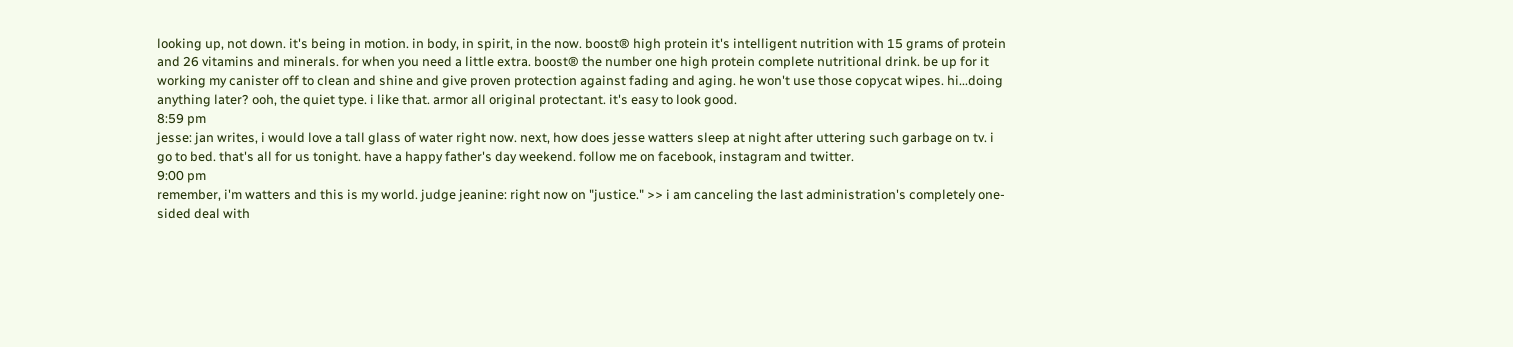looking up, not down. it's being in motion. in body, in spirit, in the now. boost® high protein it's intelligent nutrition with 15 grams of protein and 26 vitamins and minerals. for when you need a little extra. boost® the number one high protein complete nutritional drink. be up for it working my canister off to clean and shine and give proven protection against fading and aging. he won't use those copycat wipes. hi...doing anything later? ooh, the quiet type. i like that. armor all original protectant. it's easy to look good.
8:59 pm
jesse: jan writes, i would love a tall glass of water right now. next, how does jesse watters sleep at night after uttering such garbage on tv. i go to bed. that's all for us tonight. have a happy father's day weekend. follow me on facebook, instagram and twitter.
9:00 pm
remember, i'm watters and this is my world. judge jeanine: right now on "justice." >> i am canceling the last administration's completely one-sided deal with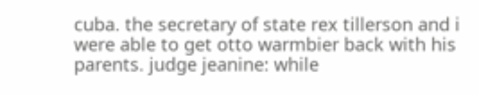cuba. the secretary of state rex tillerson and i were able to get otto warmbier back with his parents. judge jeanine: while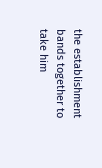the establishment bands together to take him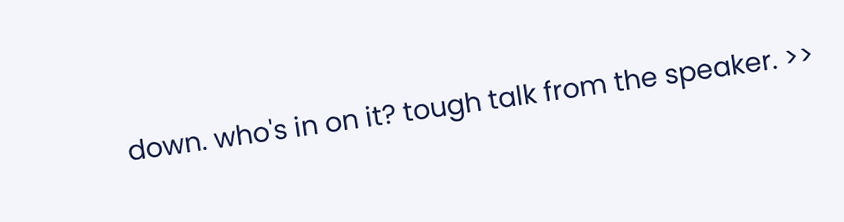down. who's in on it? tough talk from the speaker. >>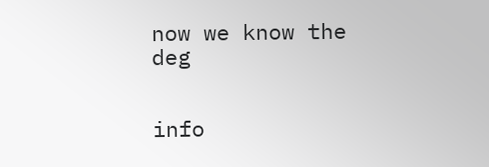now we know the deg


info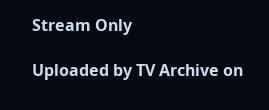Stream Only

Uploaded by TV Archive on